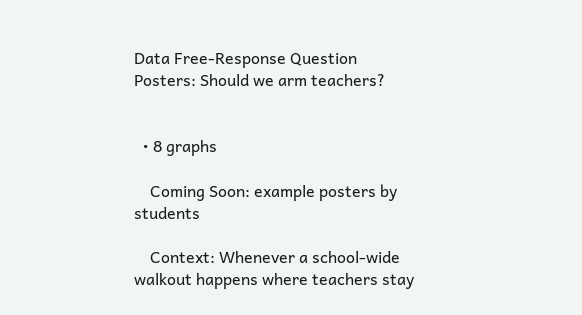Data Free-Response Question Posters: Should we arm teachers?


  • 8 graphs

    Coming Soon: example posters by students

    Context: Whenever a school-wide walkout happens where teachers stay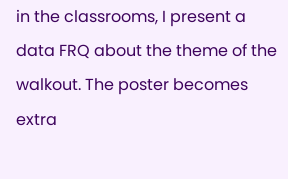in the classrooms, I present a data FRQ about the theme of the walkout. The poster becomes extra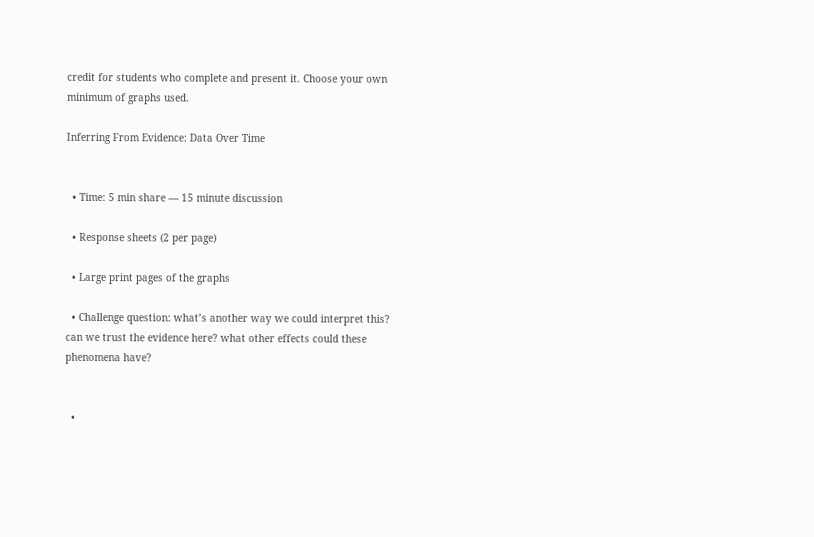credit for students who complete and present it. Choose your own minimum of graphs used.

Inferring From Evidence: Data Over Time


  • Time: 5 min share — 15 minute discussion

  • Response sheets (2 per page)

  • Large print pages of the graphs

  • Challenge question: what’s another way we could interpret this? can we trust the evidence here? what other effects could these phenomena have?


  •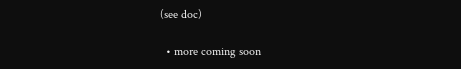(see doc)

  • more coming soon